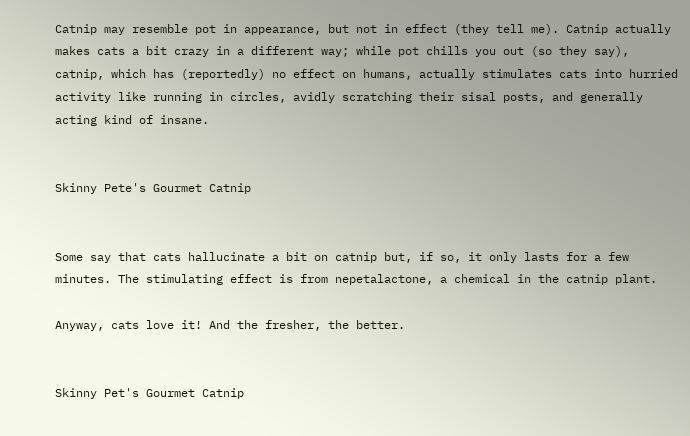Catnip may resemble pot in appearance, but not in effect (they tell me). Catnip actually makes cats a bit crazy in a different way; while pot chills you out (so they say), catnip, which has (reportedly) no effect on humans, actually stimulates cats into hurried activity like running in circles, avidly scratching their sisal posts, and generally acting kind of insane.


Skinny Pete's Gourmet Catnip


Some say that cats hallucinate a bit on catnip but, if so, it only lasts for a few minutes. The stimulating effect is from nepetalactone, a chemical in the catnip plant.

Anyway, cats love it! And the fresher, the better.


Skinny Pet's Gourmet Catnip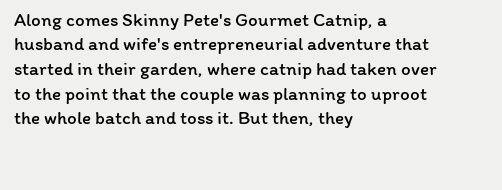Along comes Skinny Pete's Gourmet Catnip, a husband and wife's entrepreneurial adventure that started in their garden, where catnip had taken over to the point that the couple was planning to uproot the whole batch and toss it. But then, they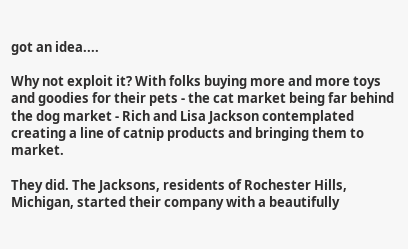got an idea....

Why not exploit it? With folks buying more and more toys and goodies for their pets - the cat market being far behind the dog market - Rich and Lisa Jackson contemplated creating a line of catnip products and bringing them to market.

They did. The Jacksons, residents of Rochester Hills, Michigan, started their company with a beautifully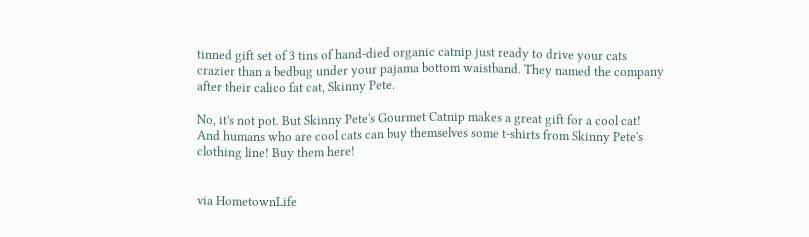tinned gift set of 3 tins of hand-died organic catnip just ready to drive your cats crazier than a bedbug under your pajama bottom waistband. They named the company after their calico fat cat, Skinny Pete.

No, it's not pot. But Skinny Pete's Gourmet Catnip makes a great gift for a cool cat! And humans who are cool cats can buy themselves some t-shirts from Skinny Pete's clothing line! Buy them here!


via HometownLife